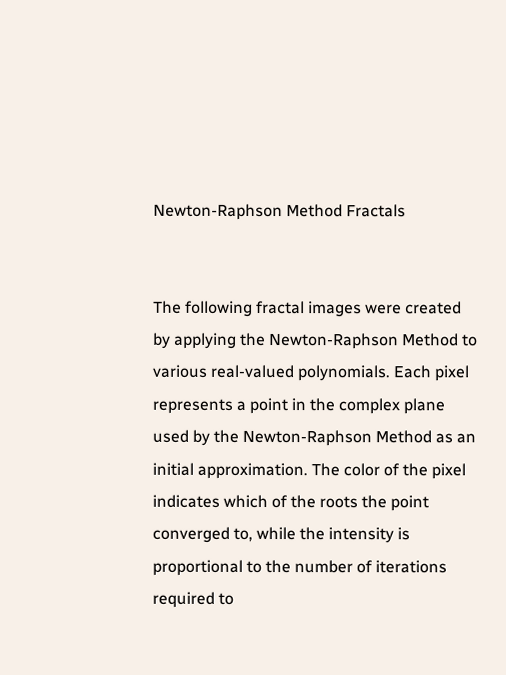Newton-Raphson Method Fractals


The following fractal images were created by applying the Newton-Raphson Method to various real-valued polynomials. Each pixel represents a point in the complex plane used by the Newton-Raphson Method as an initial approximation. The color of the pixel indicates which of the roots the point converged to, while the intensity is proportional to the number of iterations required to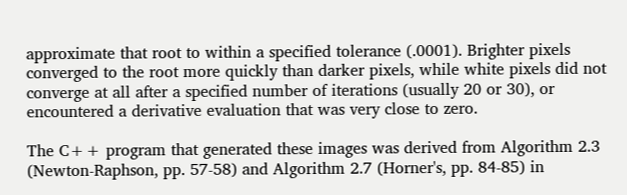approximate that root to within a specified tolerance (.0001). Brighter pixels converged to the root more quickly than darker pixels, while white pixels did not converge at all after a specified number of iterations (usually 20 or 30), or encountered a derivative evaluation that was very close to zero.

The C++ program that generated these images was derived from Algorithm 2.3 (Newton-Raphson, pp. 57-58) and Algorithm 2.7 (Horner's, pp. 84-85) in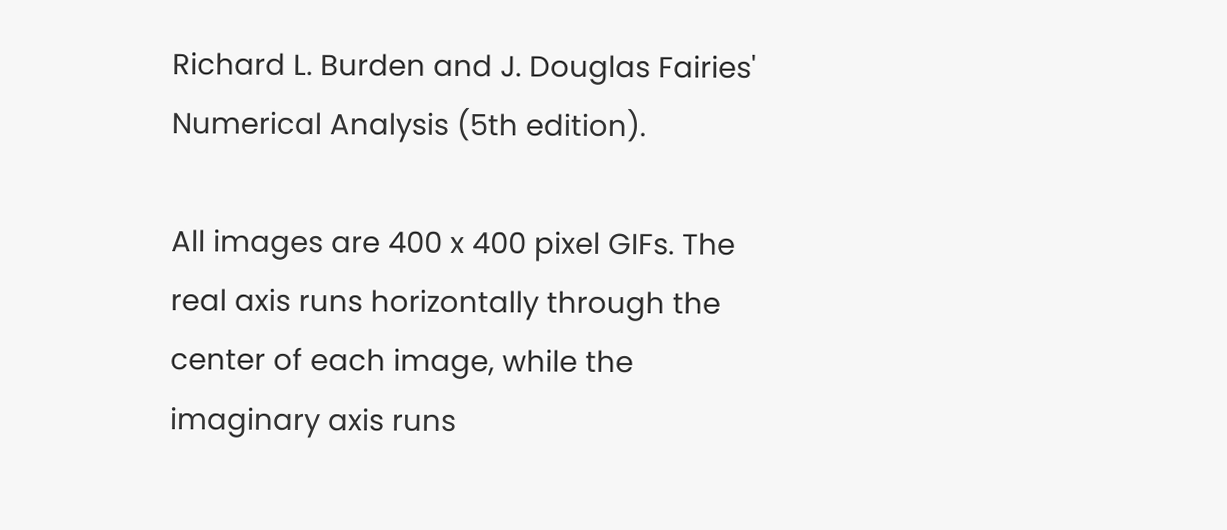Richard L. Burden and J. Douglas Fairies' Numerical Analysis (5th edition).

All images are 400 x 400 pixel GIFs. The real axis runs horizontally through the center of each image, while the imaginary axis runs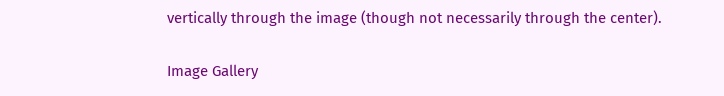vertically through the image (though not necessarily through the center).

Image Gallery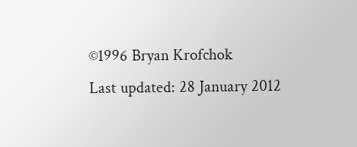©1996 Bryan Krofchok
Last updated: 28 January 2012